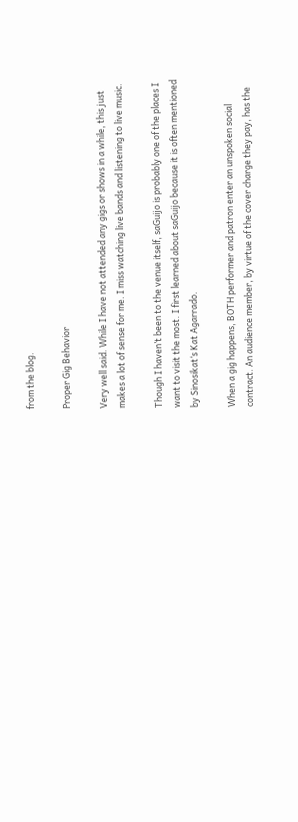from the blog.

Proper Gig Behavior

Very well said. While I have not attended any gigs or shows in a while, this just makes a lot of sense for me. I miss watching live bands and listening to live music.

Though I haven’t been to the venue itself, saGuijo is probably one of the places I want to visit the most. I first learned about saGuijo because it is often mentioned by Sinosikat‘s Kat Agarrado.

When a gig happens, BOTH performer and patron enter an unspoken social contract. An audience member, by virtue of the cover charge they pay, has the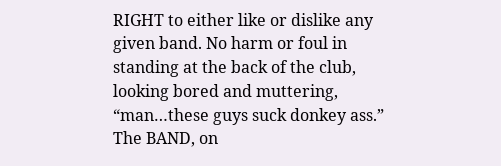RIGHT to either like or dislike any given band. No harm or foul in standing at the back of the club, looking bored and muttering, “man…these guys suck donkey ass.” The BAND, on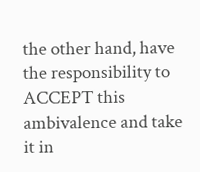the other hand, have the responsibility to ACCEPT this ambivalence and take it in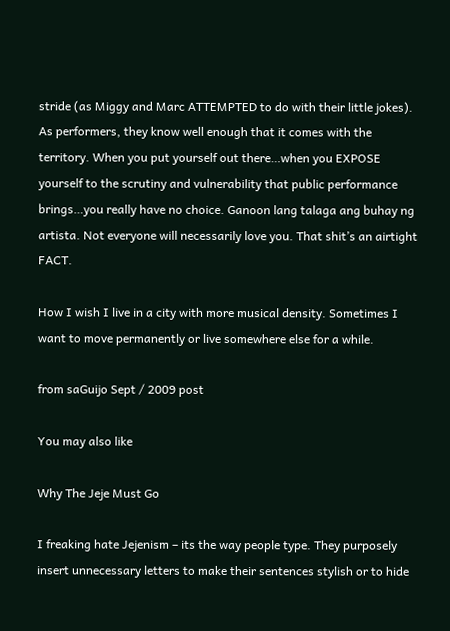stride (as Miggy and Marc ATTEMPTED to do with their little jokes). As performers, they know well enough that it comes with the territory. When you put yourself out there…when you EXPOSE yourself to the scrutiny and vulnerability that public performance brings…you really have no choice. Ganoon lang talaga ang buhay ng artista. Not everyone will necessarily love you. That shit’s an airtight FACT.

How I wish I live in a city with more musical density. Sometimes I want to move permanently or live somewhere else for a while.

from saGuijo Sept / 2009 post

You may also like

Why The Jeje Must Go

I freaking hate Jejenism – its the way people type. They purposely insert unnecessary letters to make their sentences stylish or to hide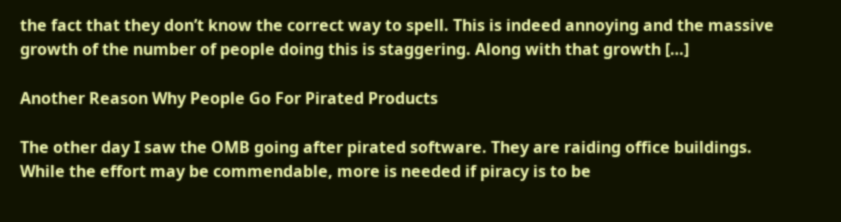the fact that they don’t know the correct way to spell. This is indeed annoying and the massive growth of the number of people doing this is staggering. Along with that growth […]

Another Reason Why People Go For Pirated Products

The other day I saw the OMB going after pirated software. They are raiding office buildings. While the effort may be commendable, more is needed if piracy is to be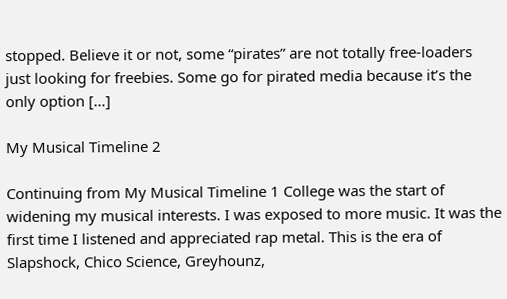stopped. Believe it or not, some “pirates” are not totally free-loaders just looking for freebies. Some go for pirated media because it’s the only option […]

My Musical Timeline 2

Continuing from My Musical Timeline 1 College was the start of widening my musical interests. I was exposed to more music. It was the first time I listened and appreciated rap metal. This is the era of Slapshock, Chico Science, Greyhounz,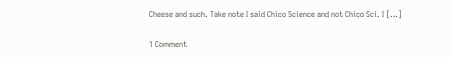Cheese and such. Take note I said Chico Science and not Chico Sci. I […]

1 Comment